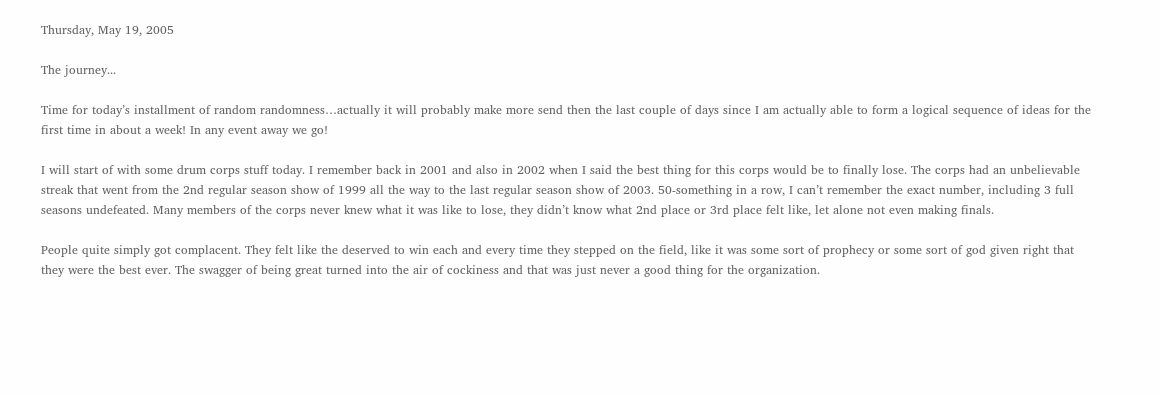Thursday, May 19, 2005

The journey...

Time for today’s installment of random randomness…actually it will probably make more send then the last couple of days since I am actually able to form a logical sequence of ideas for the first time in about a week! In any event away we go!

I will start of with some drum corps stuff today. I remember back in 2001 and also in 2002 when I said the best thing for this corps would be to finally lose. The corps had an unbelievable streak that went from the 2nd regular season show of 1999 all the way to the last regular season show of 2003. 50-something in a row, I can’t remember the exact number, including 3 full seasons undefeated. Many members of the corps never knew what it was like to lose, they didn’t know what 2nd place or 3rd place felt like, let alone not even making finals.

People quite simply got complacent. They felt like the deserved to win each and every time they stepped on the field, like it was some sort of prophecy or some sort of god given right that they were the best ever. The swagger of being great turned into the air of cockiness and that was just never a good thing for the organization.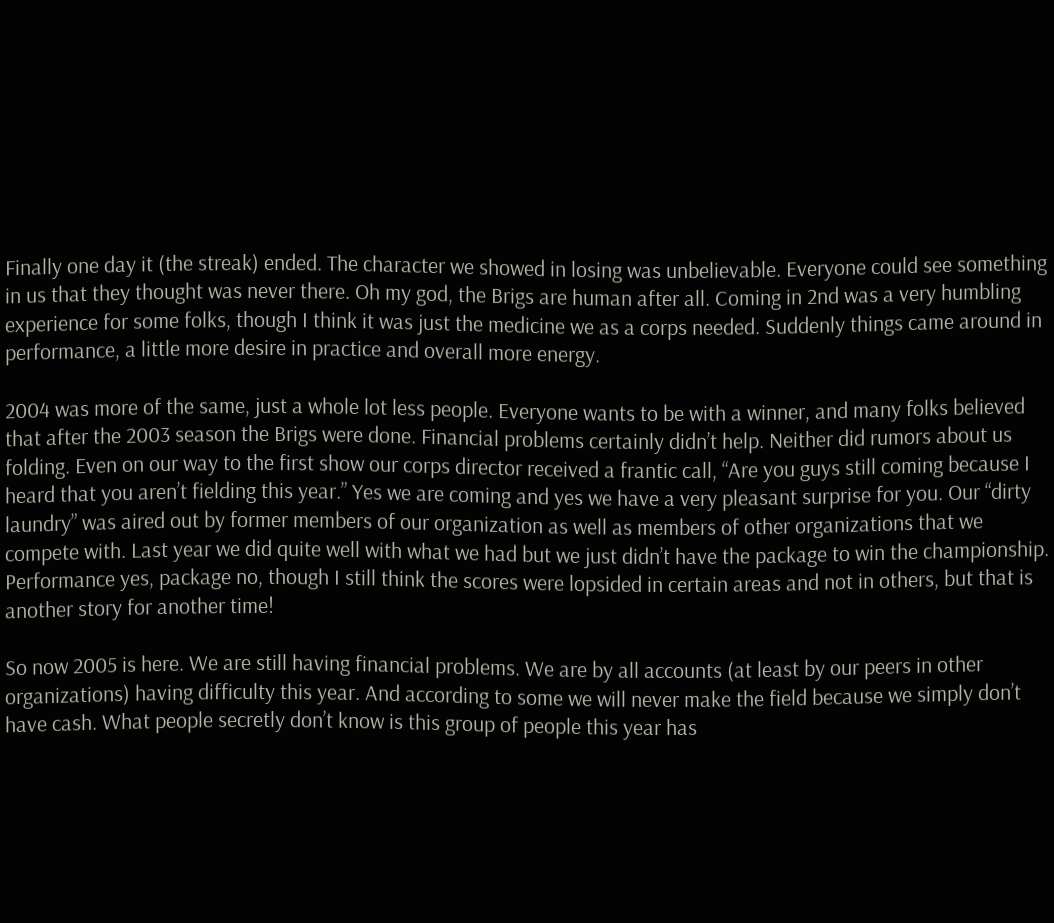Finally one day it (the streak) ended. The character we showed in losing was unbelievable. Everyone could see something in us that they thought was never there. Oh my god, the Brigs are human after all. Coming in 2nd was a very humbling experience for some folks, though I think it was just the medicine we as a corps needed. Suddenly things came around in performance, a little more desire in practice and overall more energy.

2004 was more of the same, just a whole lot less people. Everyone wants to be with a winner, and many folks believed that after the 2003 season the Brigs were done. Financial problems certainly didn’t help. Neither did rumors about us folding. Even on our way to the first show our corps director received a frantic call, “Are you guys still coming because I heard that you aren’t fielding this year.” Yes we are coming and yes we have a very pleasant surprise for you. Our “dirty laundry” was aired out by former members of our organization as well as members of other organizations that we compete with. Last year we did quite well with what we had but we just didn’t have the package to win the championship. Performance yes, package no, though I still think the scores were lopsided in certain areas and not in others, but that is another story for another time!

So now 2005 is here. We are still having financial problems. We are by all accounts (at least by our peers in other organizations) having difficulty this year. And according to some we will never make the field because we simply don’t have cash. What people secretly don’t know is this group of people this year has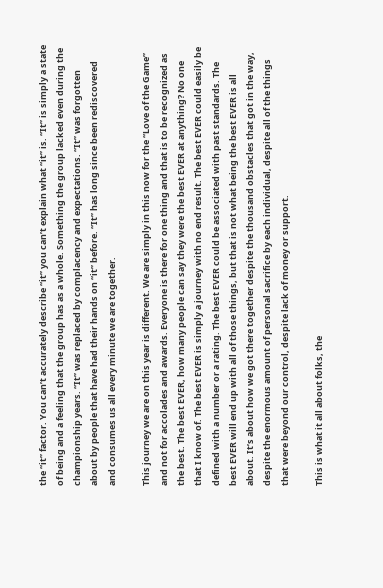the “it” factor. You can’t accurately describe “it” you can’t explain what “it” is. “It” is simply a state of being and a feeling that the group has as a whole. Something the group lacked even during the championship years. “It” was replaced by complacency and expectations. “It” was forgotten about by people that have had their hands on “it” before. “It” has long since been rediscovered and consumes us all every minute we are together.

This journey we are on this year is different. We are simply in this now for the “Love of the Game” and not for accolades and awards. Everyone is there for one thing and that is to be recognized as the best. The best EVER, how many people can say they were the best EVER at anything? No one that I know of. The best EVER is simply a journey with no end result. The best EVER could easily be defined with a number or a rating. The best EVER could be associated with past standards. The best EVER will end up with all of those things, but that is not what being the best EVER is all about. It’s about how we got there together despite the thousand obstacles that got in the way, despite the enormous amount of personal sacrifice by each individual, despite all of the things that were beyond our control, despite lack of money or support.

This is what it all about folks, the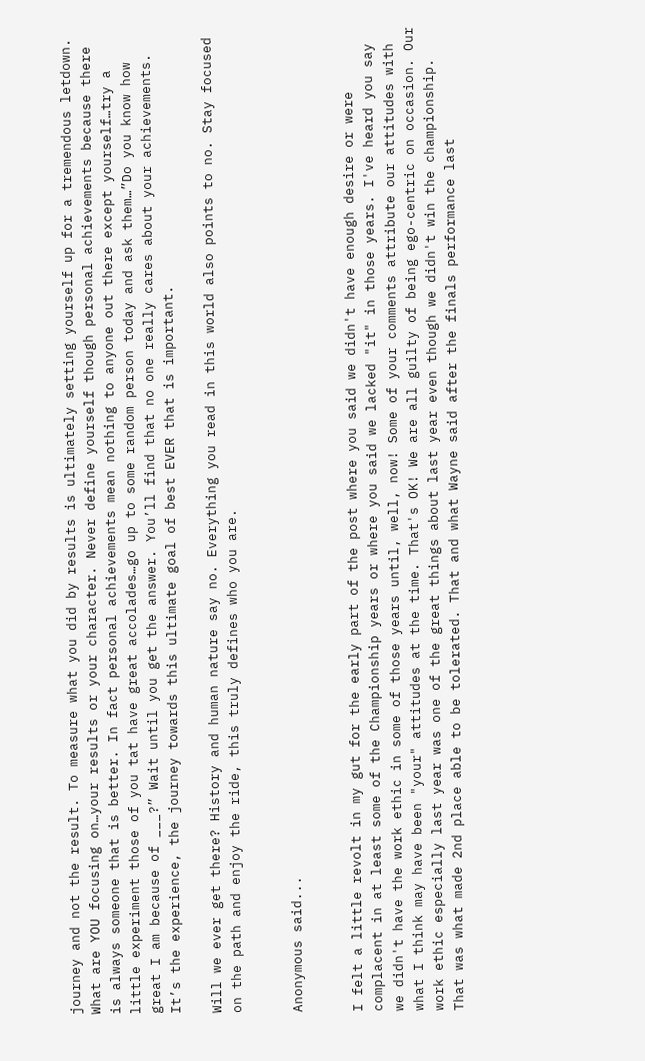journey and not the result. To measure what you did by results is ultimately setting yourself up for a tremendous letdown. What are YOU focusing on…your results or your character. Never define yourself though personal achievements because there is always someone that is better. In fact personal achievements mean nothing to anyone out there except yourself…try a little experiment those of you tat have great accolades…go up to some random person today and ask them…”Do you know how great I am because of ___?” Wait until you get the answer. You’ll find that no one really cares about your achievements. It’s the experience, the journey towards this ultimate goal of best EVER that is important.

Will we ever get there? History and human nature say no. Everything you read in this world also points to no. Stay focused on the path and enjoy the ride, this truly defines who you are.


Anonymous said...


I felt a little revolt in my gut for the early part of the post where you said we didn't have enough desire or were complacent in at least some of the Championship years or where you said we lacked "it" in those years. I've heard you say we didn't have the work ethic in some of those years until, well, now! Some of your comments attribute our attitudes with what I think may have been "your" attitudes at the time. That's OK! We are all guilty of being ego-centric on occasion. Our work ethic especially last year was one of the great things about last year even though we didn't win the championship. That was what made 2nd place able to be tolerated. That and what Wayne said after the finals performance last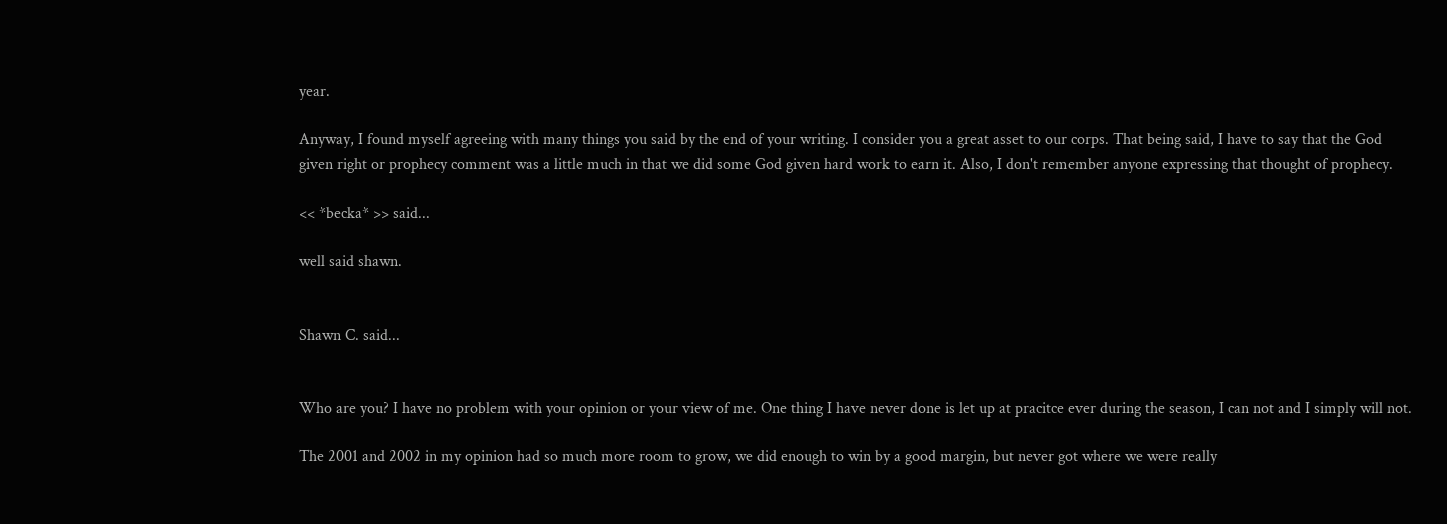year.

Anyway, I found myself agreeing with many things you said by the end of your writing. I consider you a great asset to our corps. That being said, I have to say that the God given right or prophecy comment was a little much in that we did some God given hard work to earn it. Also, I don't remember anyone expressing that thought of prophecy.

<< *becka* >> said...

well said shawn.


Shawn C. said...


Who are you? I have no problem with your opinion or your view of me. One thing I have never done is let up at pracitce ever during the season, I can not and I simply will not.

The 2001 and 2002 in my opinion had so much more room to grow, we did enough to win by a good margin, but never got where we were really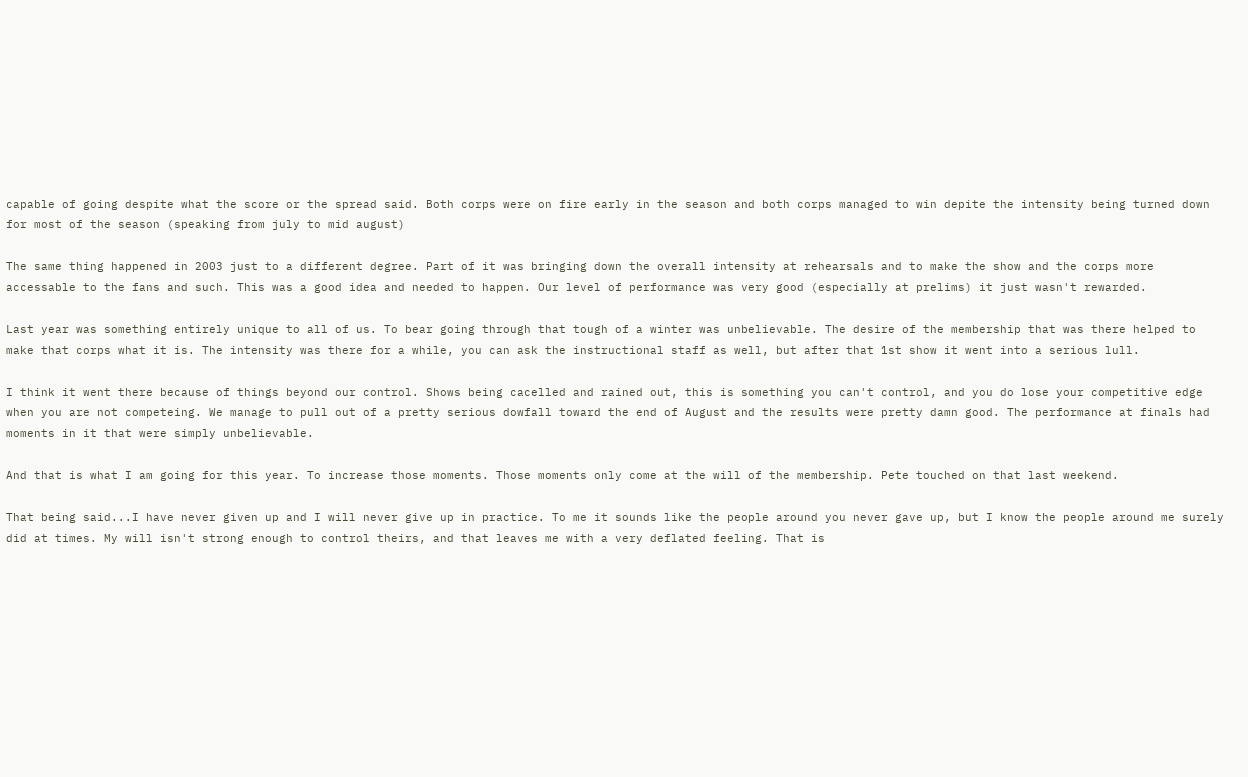capable of going despite what the score or the spread said. Both corps were on fire early in the season and both corps managed to win depite the intensity being turned down for most of the season (speaking from july to mid august)

The same thing happened in 2003 just to a different degree. Part of it was bringing down the overall intensity at rehearsals and to make the show and the corps more accessable to the fans and such. This was a good idea and needed to happen. Our level of performance was very good (especially at prelims) it just wasn't rewarded.

Last year was something entirely unique to all of us. To bear going through that tough of a winter was unbelievable. The desire of the membership that was there helped to make that corps what it is. The intensity was there for a while, you can ask the instructional staff as well, but after that 1st show it went into a serious lull.

I think it went there because of things beyond our control. Shows being cacelled and rained out, this is something you can't control, and you do lose your competitive edge when you are not competeing. We manage to pull out of a pretty serious dowfall toward the end of August and the results were pretty damn good. The performance at finals had moments in it that were simply unbelievable.

And that is what I am going for this year. To increase those moments. Those moments only come at the will of the membership. Pete touched on that last weekend.

That being said...I have never given up and I will never give up in practice. To me it sounds like the people around you never gave up, but I know the people around me surely did at times. My will isn't strong enough to control theirs, and that leaves me with a very deflated feeling. That is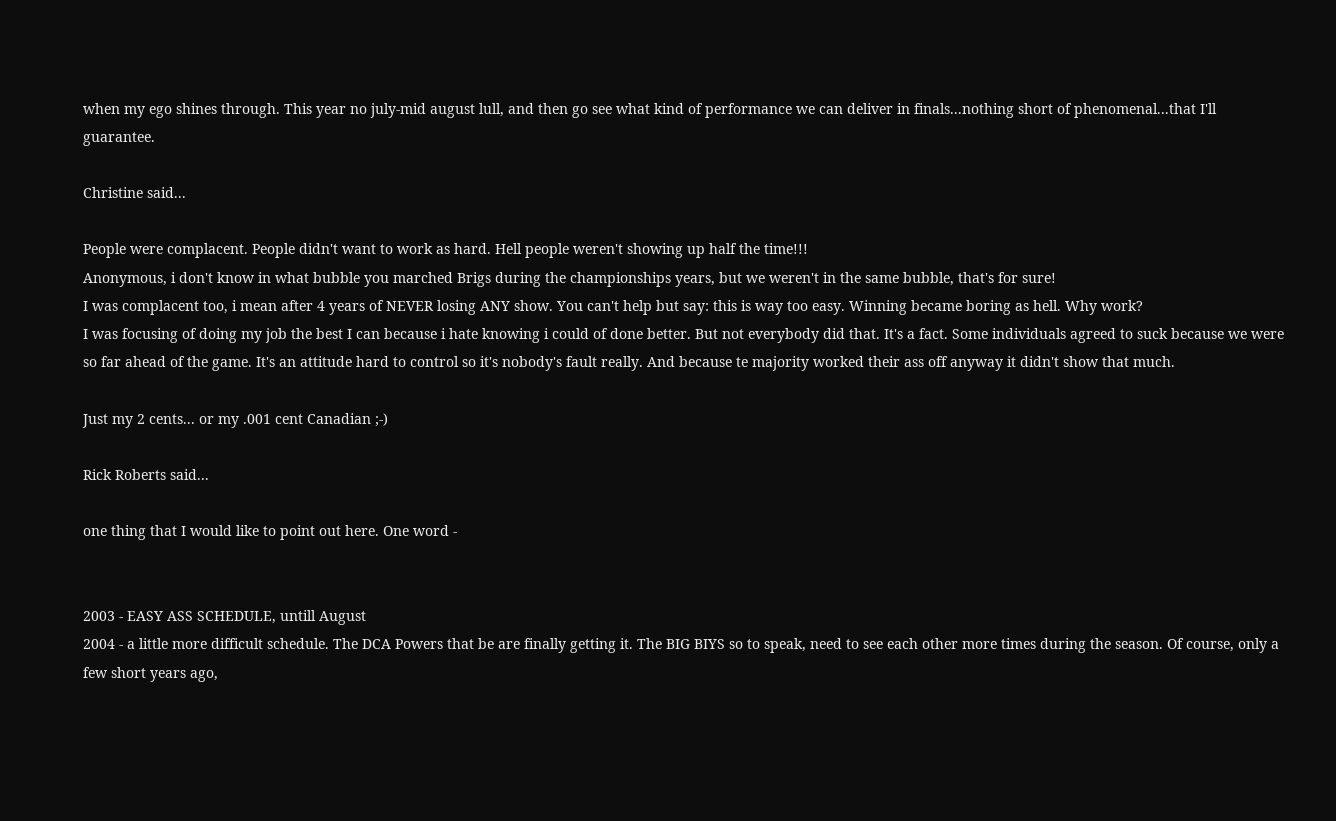when my ego shines through. This year no july-mid august lull, and then go see what kind of performance we can deliver in finals...nothing short of phenomenal...that I'll guarantee.

Christine said...

People were complacent. People didn't want to work as hard. Hell people weren't showing up half the time!!!
Anonymous, i don't know in what bubble you marched Brigs during the championships years, but we weren't in the same bubble, that's for sure!
I was complacent too, i mean after 4 years of NEVER losing ANY show. You can't help but say: this is way too easy. Winning became boring as hell. Why work?
I was focusing of doing my job the best I can because i hate knowing i could of done better. But not everybody did that. It's a fact. Some individuals agreed to suck because we were so far ahead of the game. It's an attitude hard to control so it's nobody's fault really. And because te majority worked their ass off anyway it didn't show that much.

Just my 2 cents... or my .001 cent Canadian ;-)

Rick Roberts said...

one thing that I would like to point out here. One word -


2003 - EASY ASS SCHEDULE, untill August
2004 - a little more difficult schedule. The DCA Powers that be are finally getting it. The BIG BIYS so to speak, need to see each other more times during the season. Of course, only a few short years ago,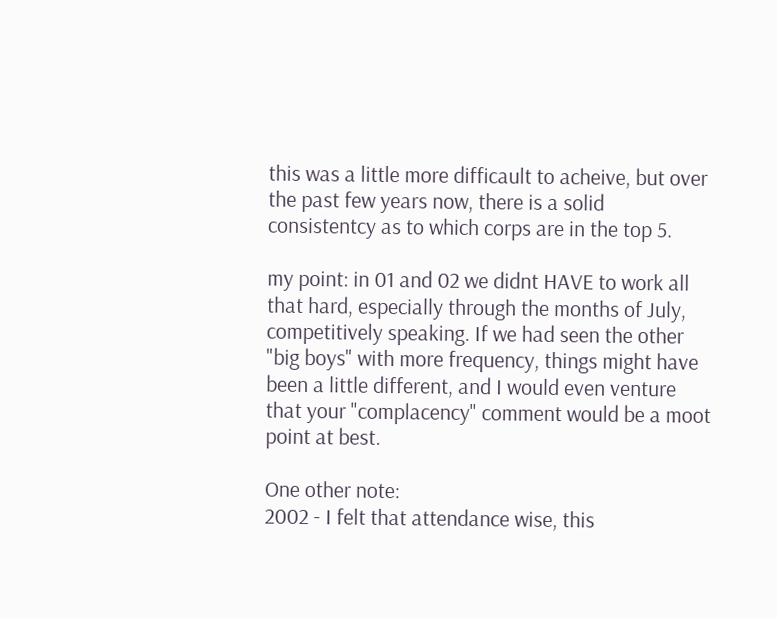this was a little more difficault to acheive, but over the past few years now, there is a solid consistentcy as to which corps are in the top 5.

my point: in 01 and 02 we didnt HAVE to work all that hard, especially through the months of July, competitively speaking. If we had seen the other "big boys" with more frequency, things might have been a little different, and I would even venture that your "complacency" comment would be a moot point at best.

One other note:
2002 - I felt that attendance wise, this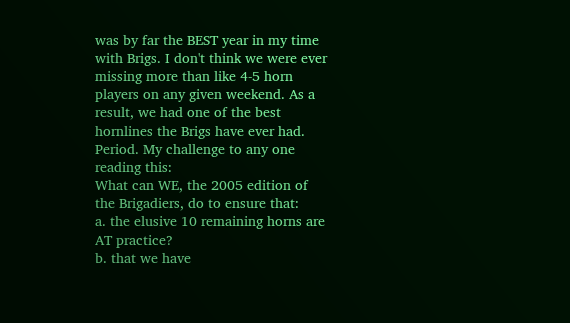was by far the BEST year in my time with Brigs. I don't think we were ever missing more than like 4-5 horn players on any given weekend. As a result, we had one of the best hornlines the Brigs have ever had. Period. My challenge to any one reading this:
What can WE, the 2005 edition of the Brigadiers, do to ensure that:
a. the elusive 10 remaining horns are AT practice?
b. that we have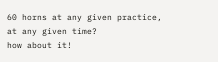60 horns at any given practice, at any given time?
how about it!